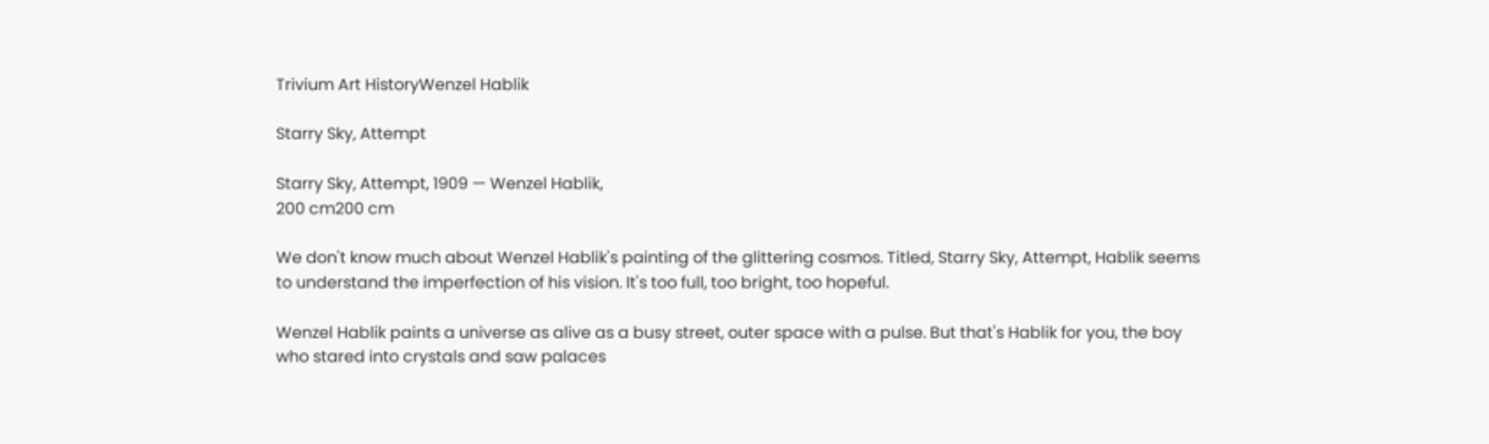Trivium Art HistoryWenzel Hablik

Starry Sky, Attempt

Starry Sky, Attempt, 1909 — Wenzel Hablik,
200 cm200 cm

We don't know much about Wenzel Hablik's painting of the glittering cosmos. Titled, Starry Sky, Attempt, Hablik seems to understand the imperfection of his vision. It's too full, too bright, too hopeful.

Wenzel Hablik paints a universe as alive as a busy street, outer space with a pulse. But that's Hablik for you, the boy who stared into crystals and saw palaces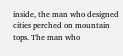inside, the man who designed cities perched on mountain tops. The man who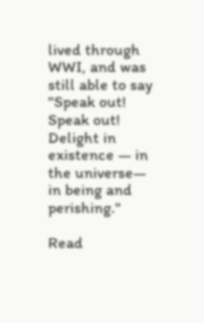lived through WWI, and was still able to say "Speak out! Speak out! Delight in existence — in the universe— in being and perishing."

Read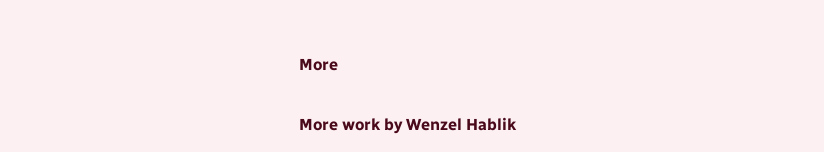More

More work by Wenzel Hablik